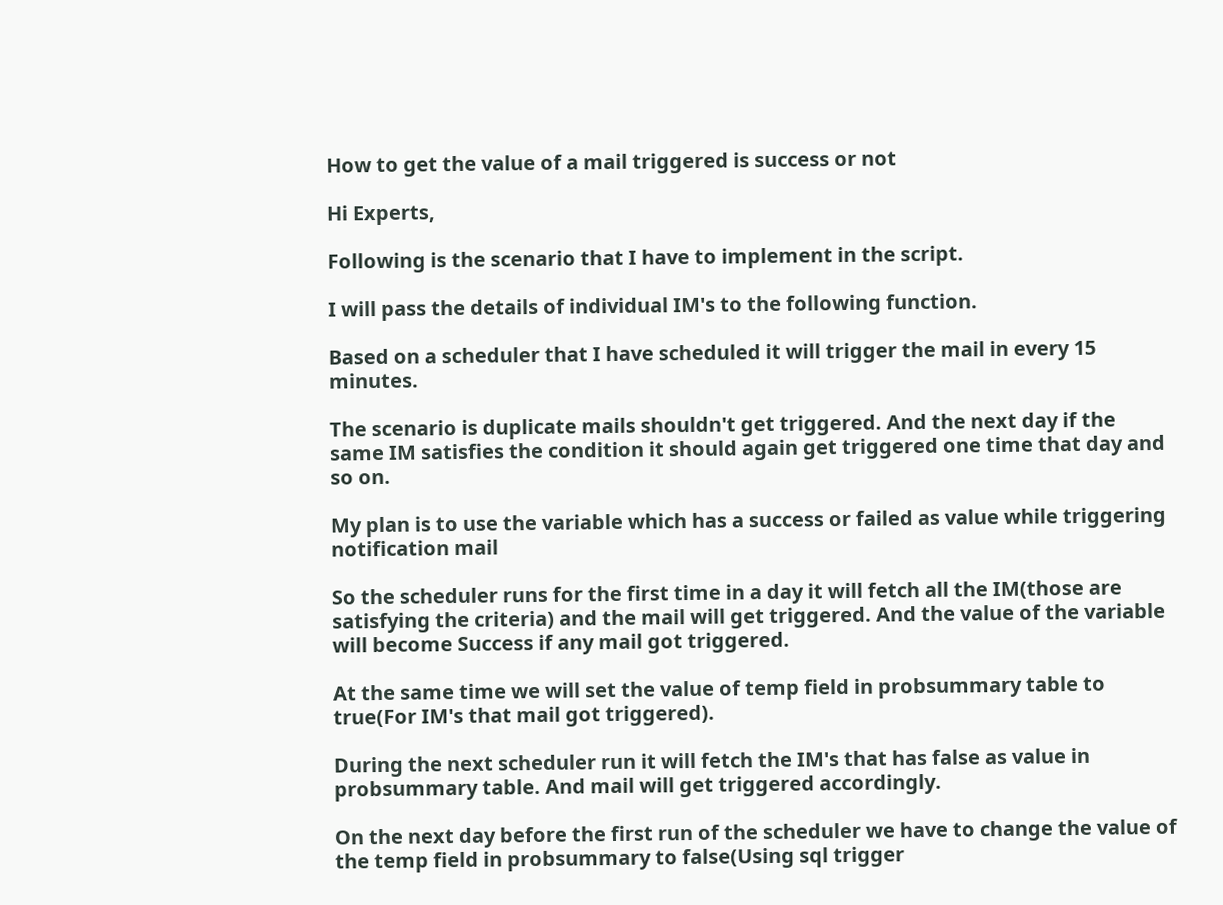How to get the value of a mail triggered is success or not

Hi Experts,

Following is the scenario that I have to implement in the script.

I will pass the details of individual IM's to the following function.

Based on a scheduler that I have scheduled it will trigger the mail in every 15 minutes.

The scenario is duplicate mails shouldn't get triggered. And the next day if the same IM satisfies the condition it should again get triggered one time that day and so on.

My plan is to use the variable which has a success or failed as value while triggering notification mail

So the scheduler runs for the first time in a day it will fetch all the IM(those are satisfying the criteria) and the mail will get triggered. And the value of the variable will become Success if any mail got triggered.

At the same time we will set the value of temp field in probsummary table to true(For IM's that mail got triggered).

During the next scheduler run it will fetch the IM's that has false as value in probsummary table. And mail will get triggered accordingly.

On the next day before the first run of the scheduler we have to change the value of the temp field in probsummary to false(Using sql trigger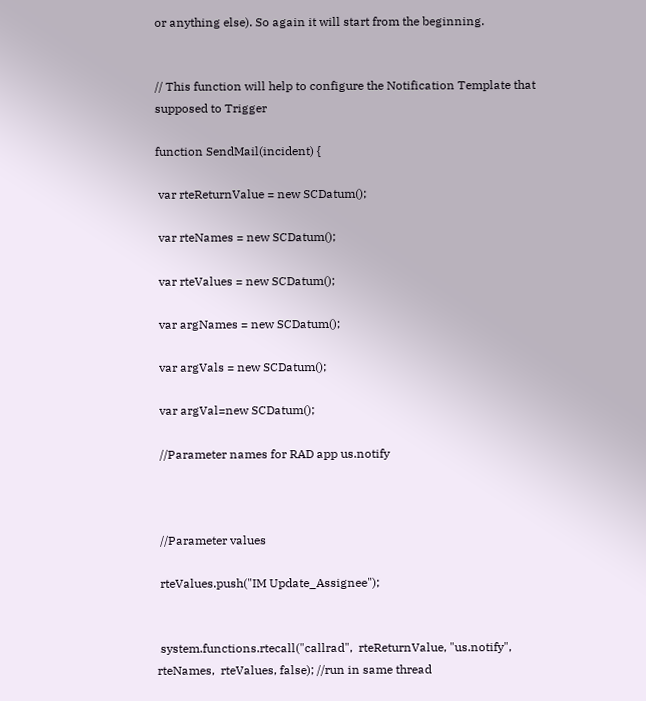or anything else). So again it will start from the beginning.


// This function will help to configure the Notification Template that supposed to Trigger

function SendMail(incident) {

 var rteReturnValue = new SCDatum();

 var rteNames = new SCDatum();

 var rteValues = new SCDatum();

 var argNames = new SCDatum();

 var argVals = new SCDatum();

 var argVal=new SCDatum();

 //Parameter names for RAD app us.notify



 //Parameter values

 rteValues.push("IM Update_Assignee");


 system.functions.rtecall("callrad",  rteReturnValue, "us.notify", rteNames,  rteValues, false); //run in same thread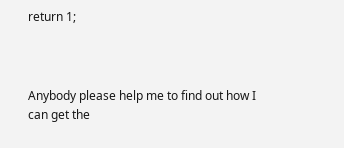return 1;



Anybody please help me to find out how I can get the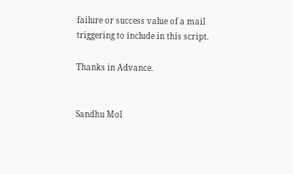failure or success value of a mail triggering to include in this script.

Thanks in Advance.


Sandhu Mol